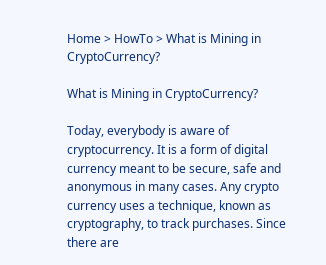Home > HowTo > What is Mining in CryptoCurrency?

What is Mining in CryptoCurrency?

Today, everybody is aware of cryptocurrency. It is a form of digital currency meant to be secure, safe and anonymous in many cases. Any crypto currency uses a technique, known as cryptography, to track purchases. Since there are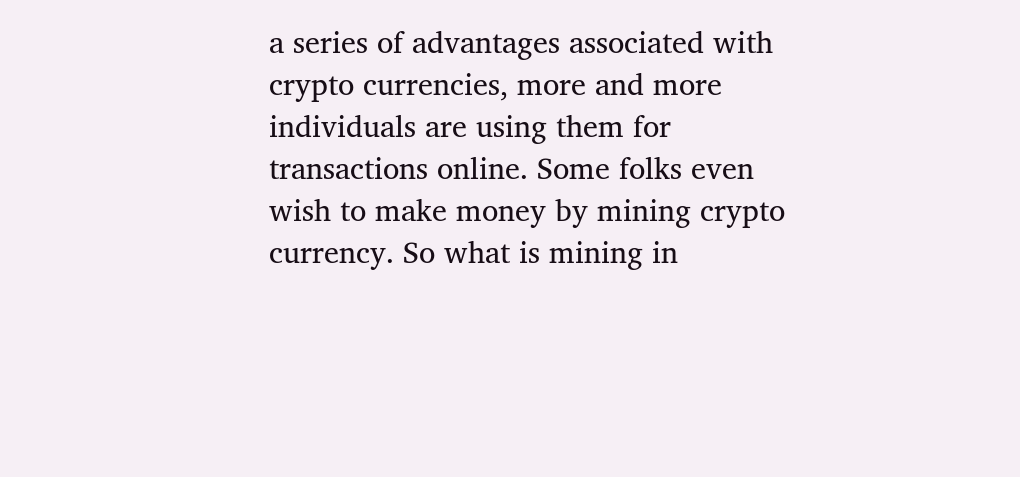a series of advantages associated with crypto currencies, more and more individuals are using them for transactions online. Some folks even wish to make money by mining crypto currency. So what is mining in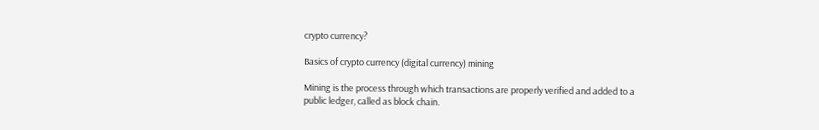crypto currency?

Basics of crypto currency (digital currency) mining

Mining is the process through which transactions are properly verified and added to a public ledger, called as block chain.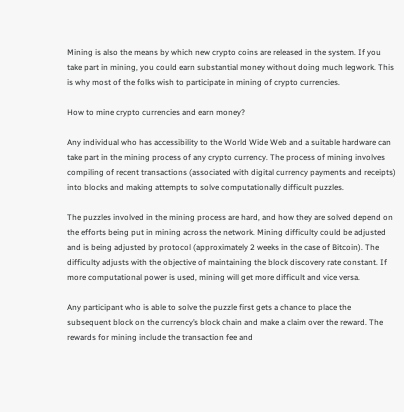Mining is also the means by which new crypto coins are released in the system. If you take part in mining, you could earn substantial money without doing much legwork. This is why most of the folks wish to participate in mining of crypto currencies.

How to mine crypto currencies and earn money?

Any individual who has accessibility to the World Wide Web and a suitable hardware can take part in the mining process of any crypto currency. The process of mining involves compiling of recent transactions (associated with digital currency payments and receipts) into blocks and making attempts to solve computationally difficult puzzles.

The puzzles involved in the mining process are hard, and how they are solved depend on the efforts being put in mining across the network. Mining difficulty could be adjusted and is being adjusted by protocol (approximately 2 weeks in the case of Bitcoin). The difficulty adjusts with the objective of maintaining the block discovery rate constant. If more computational power is used, mining will get more difficult and vice versa.

Any participant who is able to solve the puzzle first gets a chance to place the subsequent block on the currency’s block chain and make a claim over the reward. The rewards for mining include the transaction fee and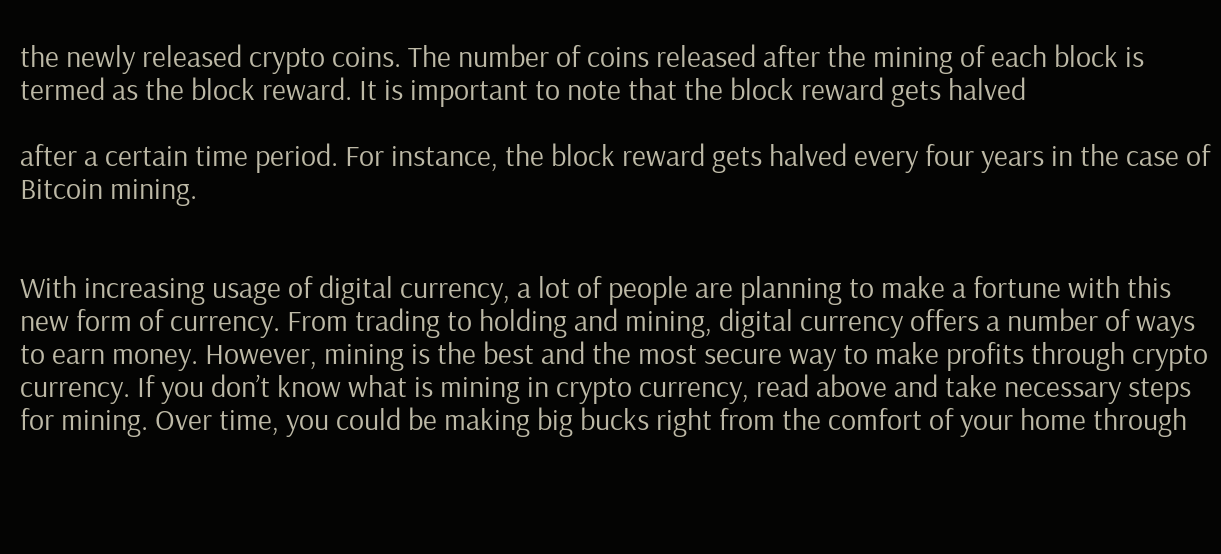the newly released crypto coins. The number of coins released after the mining of each block is termed as the block reward. It is important to note that the block reward gets halved

after a certain time period. For instance, the block reward gets halved every four years in the case of Bitcoin mining.


With increasing usage of digital currency, a lot of people are planning to make a fortune with this new form of currency. From trading to holding and mining, digital currency offers a number of ways to earn money. However, mining is the best and the most secure way to make profits through crypto currency. If you don’t know what is mining in crypto currency, read above and take necessary steps for mining. Over time, you could be making big bucks right from the comfort of your home through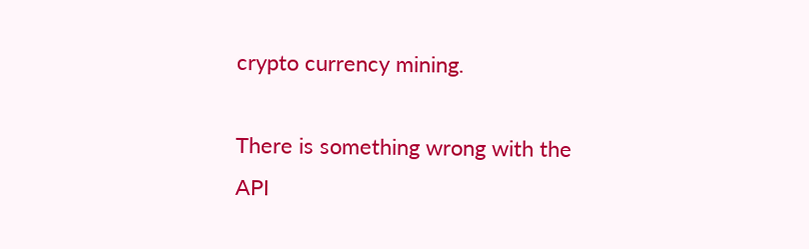crypto currency mining.

There is something wrong with the API